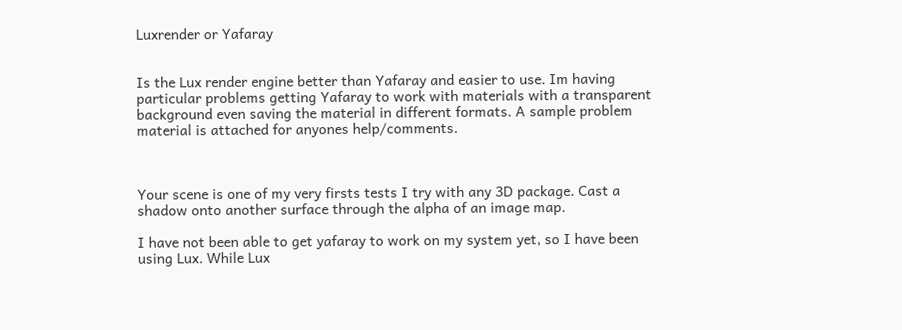Luxrender or Yafaray


Is the Lux render engine better than Yafaray and easier to use. Im having particular problems getting Yafaray to work with materials with a transparent background even saving the material in different formats. A sample problem material is attached for anyones help/comments.



Your scene is one of my very firsts tests I try with any 3D package. Cast a shadow onto another surface through the alpha of an image map.

I have not been able to get yafaray to work on my system yet, so I have been using Lux. While Lux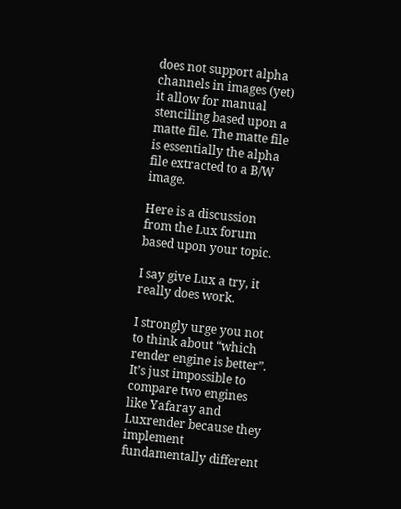does not support alpha channels in images (yet) it allow for manual stenciling based upon a matte file. The matte file is essentially the alpha file extracted to a B/W image.

Here is a discussion from the Lux forum based upon your topic.

I say give Lux a try, it really does work.

I strongly urge you not to think about “which render engine is better”. It’s just impossible to compare two engines like Yafaray and Luxrender because they implement fundamentally different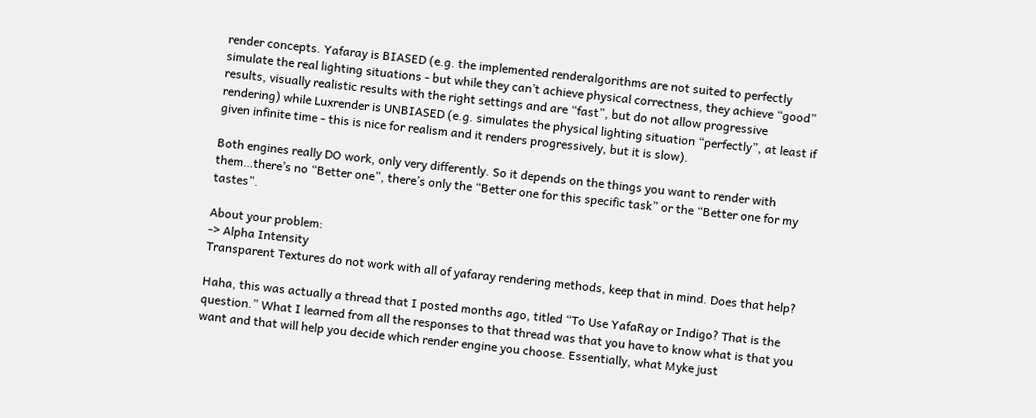render concepts. Yafaray is BIASED (e.g. the implemented renderalgorithms are not suited to perfectly simulate the real lighting situations - but while they can’t achieve physical correctness, they achieve “good” results, visually realistic results with the right settings and are “fast”, but do not allow progressive rendering) while Luxrender is UNBIASED (e.g. simulates the physical lighting situation “perfectly”, at least if given infinite time - this is nice for realism and it renders progressively, but it is slow).

Both engines really DO work, only very differently. So it depends on the things you want to render with them…there’s no “Better one”, there’s only the “Better one for this specific task” or the “Better one for my tastes”.

About your problem:
-> Alpha Intensity
Transparent Textures do not work with all of yafaray rendering methods, keep that in mind. Does that help?

Haha, this was actually a thread that I posted months ago, titled “To Use YafaRay or Indigo? That is the question.” What I learned from all the responses to that thread was that you have to know what is that you want and that will help you decide which render engine you choose. Essentially, what Myke just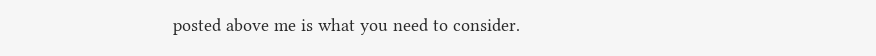posted above me is what you need to consider.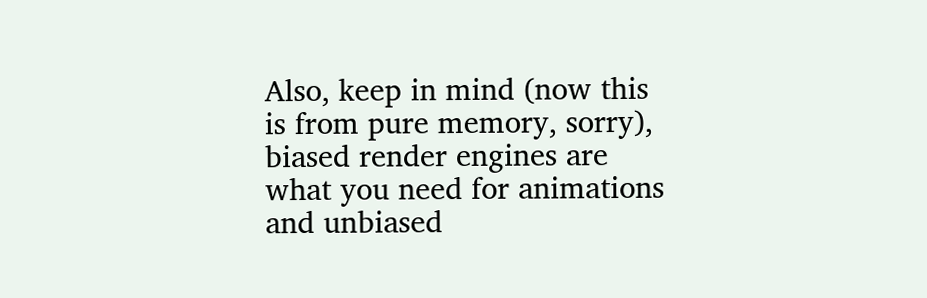Also, keep in mind (now this is from pure memory, sorry), biased render engines are what you need for animations and unbiased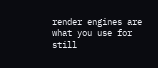render engines are what you use for still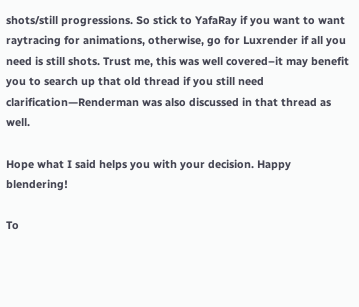shots/still progressions. So stick to YafaRay if you want to want raytracing for animations, otherwise, go for Luxrender if all you need is still shots. Trust me, this was well covered–it may benefit you to search up that old thread if you still need clarification—Renderman was also discussed in that thread as well.

Hope what I said helps you with your decision. Happy blendering!

To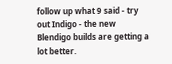follow up what 9 said - try out Indigo - the new Blendigo builds are getting a lot better.